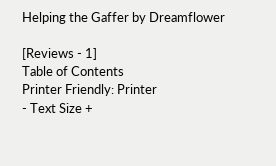Helping the Gaffer by Dreamflower

[Reviews - 1]
Table of Contents
Printer Friendly: Printer
- Text Size +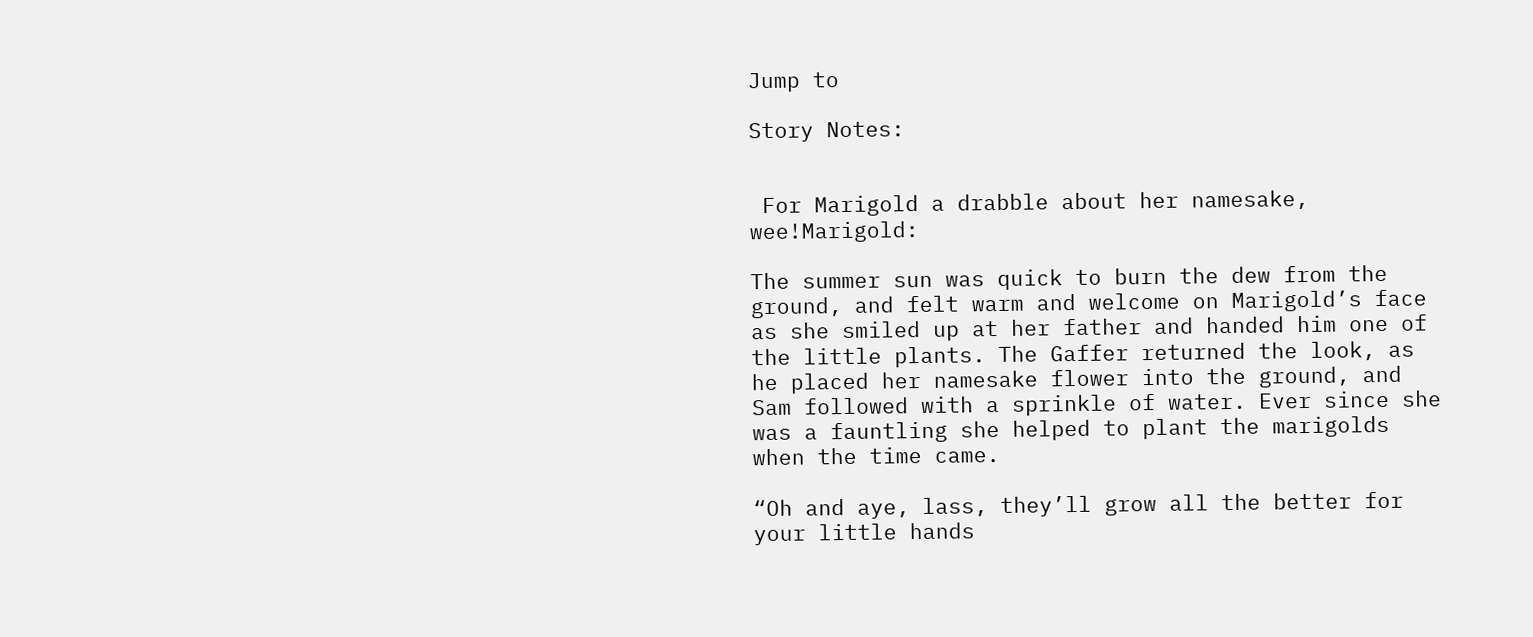Jump to

Story Notes:


 For Marigold a drabble about her namesake, wee!Marigold:

The summer sun was quick to burn the dew from the ground, and felt warm and welcome on Marigold’s face as she smiled up at her father and handed him one of the little plants. The Gaffer returned the look, as he placed her namesake flower into the ground, and Sam followed with a sprinkle of water. Ever since she was a fauntling she helped to plant the marigolds when the time came.

“Oh and aye, lass, they’ll grow all the better for your little hands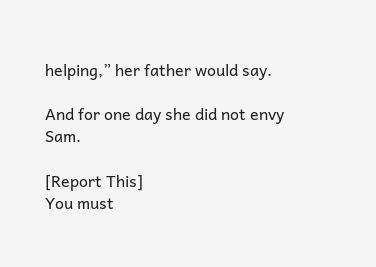helping,” her father would say.

And for one day she did not envy Sam.

[Report This]
You must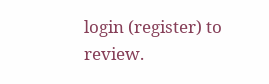login (register) to review.